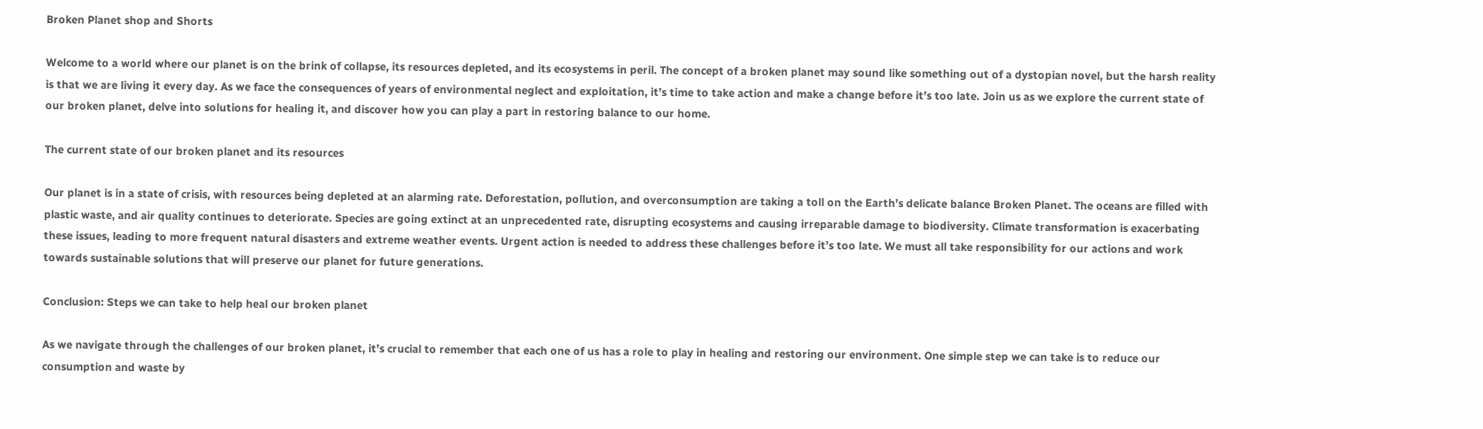Broken Planet shop and Shorts

Welcome to a world where our planet is on the brink of collapse, its resources depleted, and its ecosystems in peril. The concept of a broken planet may sound like something out of a dystopian novel, but the harsh reality is that we are living it every day. As we face the consequences of years of environmental neglect and exploitation, it’s time to take action and make a change before it’s too late. Join us as we explore the current state of our broken planet, delve into solutions for healing it, and discover how you can play a part in restoring balance to our home.

The current state of our broken planet and its resources

Our planet is in a state of crisis, with resources being depleted at an alarming rate. Deforestation, pollution, and overconsumption are taking a toll on the Earth’s delicate balance Broken Planet. The oceans are filled with plastic waste, and air quality continues to deteriorate. Species are going extinct at an unprecedented rate, disrupting ecosystems and causing irreparable damage to biodiversity. Climate transformation is exacerbating these issues, leading to more frequent natural disasters and extreme weather events. Urgent action is needed to address these challenges before it’s too late. We must all take responsibility for our actions and work towards sustainable solutions that will preserve our planet for future generations.

Conclusion: Steps we can take to help heal our broken planet

As we navigate through the challenges of our broken planet, it’s crucial to remember that each one of us has a role to play in healing and restoring our environment. One simple step we can take is to reduce our consumption and waste by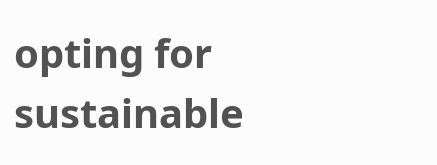opting for sustainable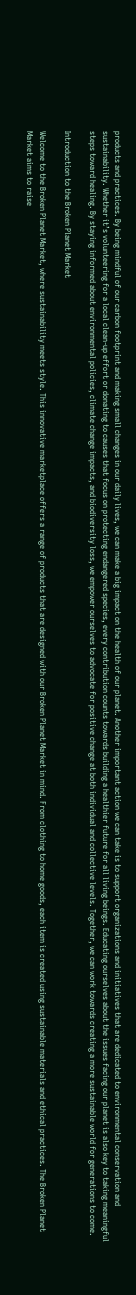products and practices. By being mindful of our carbon footprint and making small changes in our daily lives, we can make a big impact on the health of our planet. Another important action we can take is to support organizations and initiatives that are dedicated to environmental conservation and sustainability. Whether it’s volunteering for a local clean-up effort or donating to causes that focus on protecting endangered species, every contribution counts towards building a healthier future for all living beings. Educating ourselves about the issues facing our planet is also key to taking meaningful steps toward healing. By staying informed about environmental policies, climate change impacts, and biodiversity loss, we empower ourselves to advocate for positive change at both individual and collective levels. Together, we can work towards creating a more sustainable world for generations to come.

Introduction to the Broken Planet Market

Welcome to the Broken Planet Market, where sustainability meets style. This innovative marketplace offers a range of products that are designed with our Broken Planet Market in mind. From clothing to home goods, each item is created using sustainable materials and ethical practices. The Broken Planet Market aims to raise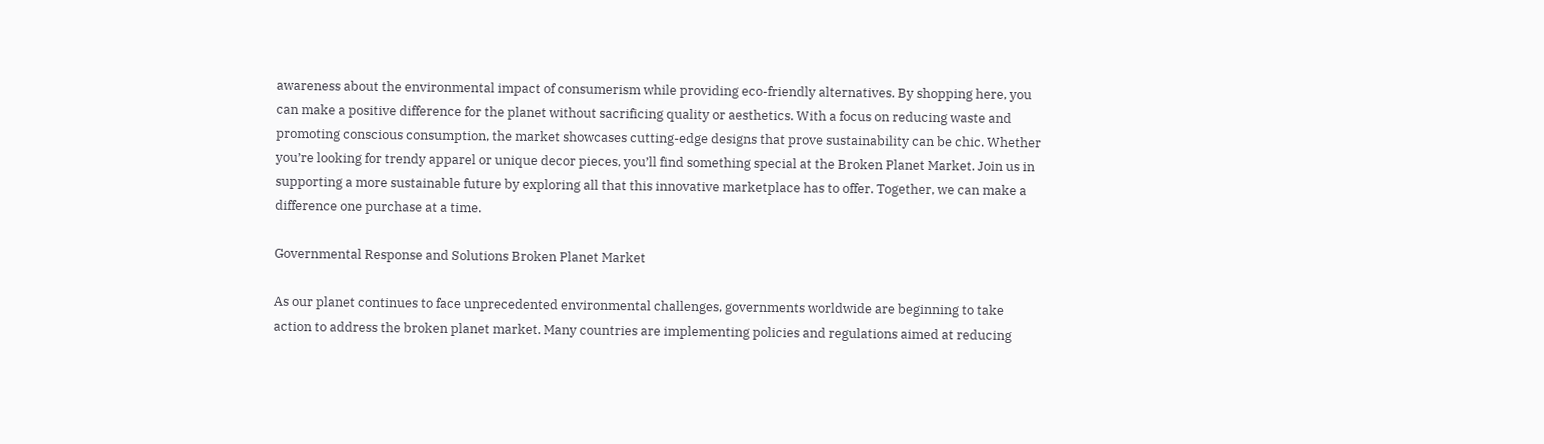awareness about the environmental impact of consumerism while providing eco-friendly alternatives. By shopping here, you can make a positive difference for the planet without sacrificing quality or aesthetics. With a focus on reducing waste and promoting conscious consumption, the market showcases cutting-edge designs that prove sustainability can be chic. Whether you’re looking for trendy apparel or unique decor pieces, you’ll find something special at the Broken Planet Market. Join us in supporting a more sustainable future by exploring all that this innovative marketplace has to offer. Together, we can make a difference one purchase at a time.

Governmental Response and Solutions Broken Planet Market

As our planet continues to face unprecedented environmental challenges, governments worldwide are beginning to take action to address the broken planet market. Many countries are implementing policies and regulations aimed at reducing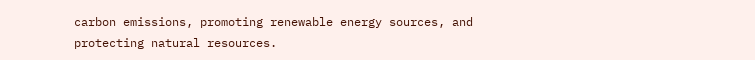carbon emissions, promoting renewable energy sources, and protecting natural resources.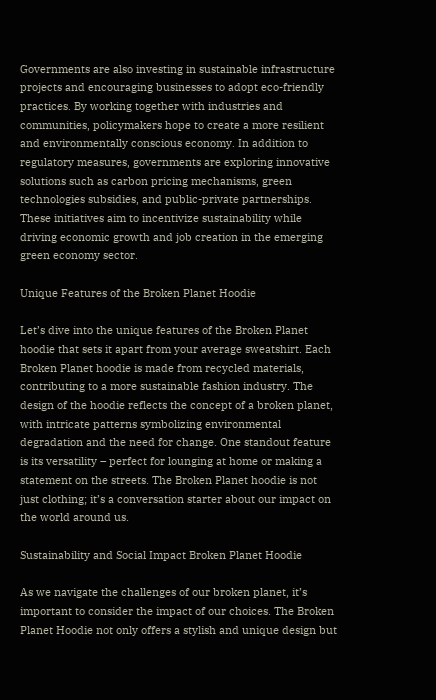Governments are also investing in sustainable infrastructure projects and encouraging businesses to adopt eco-friendly practices. By working together with industries and communities, policymakers hope to create a more resilient and environmentally conscious economy. In addition to regulatory measures, governments are exploring innovative solutions such as carbon pricing mechanisms, green technologies subsidies, and public-private partnerships. These initiatives aim to incentivize sustainability while driving economic growth and job creation in the emerging green economy sector.

Unique Features of the Broken Planet Hoodie

Let’s dive into the unique features of the Broken Planet hoodie that sets it apart from your average sweatshirt. Each Broken Planet hoodie is made from recycled materials, contributing to a more sustainable fashion industry. The design of the hoodie reflects the concept of a broken planet, with intricate patterns symbolizing environmental degradation and the need for change. One standout feature is its versatility – perfect for lounging at home or making a statement on the streets. The Broken Planet hoodie is not just clothing; it’s a conversation starter about our impact on the world around us.

Sustainability and Social Impact Broken Planet Hoodie

As we navigate the challenges of our broken planet, it’s important to consider the impact of our choices. The Broken Planet Hoodie not only offers a stylish and unique design but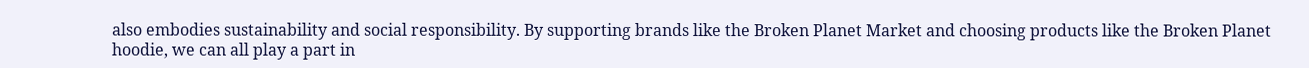also embodies sustainability and social responsibility. By supporting brands like the Broken Planet Market and choosing products like the Broken Planet hoodie, we can all play a part in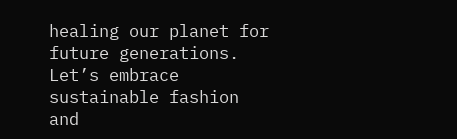healing our planet for future generations. Let’s embrace sustainable fashion and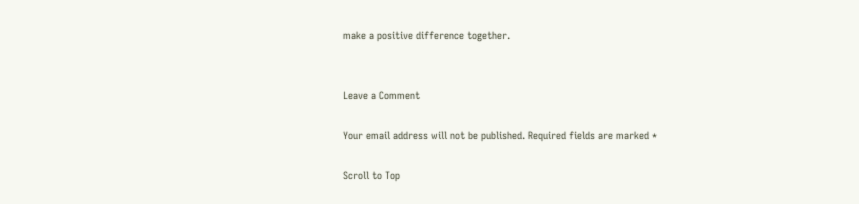make a positive difference together.


Leave a Comment

Your email address will not be published. Required fields are marked *

Scroll to Top